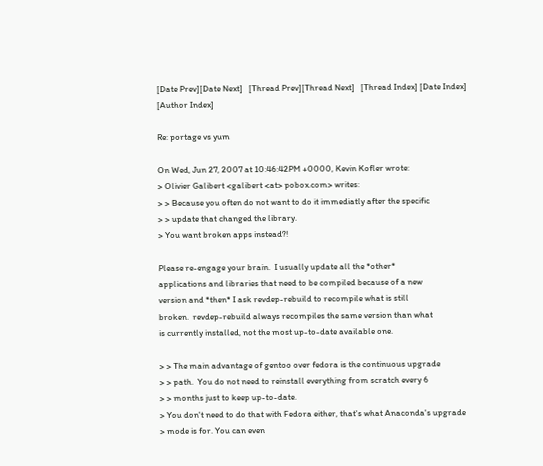[Date Prev][Date Next]   [Thread Prev][Thread Next]   [Thread Index] [Date Index] [Author Index]

Re: portage vs yum

On Wed, Jun 27, 2007 at 10:46:42PM +0000, Kevin Kofler wrote:
> Olivier Galibert <galibert <at> pobox.com> writes:
> > Because you often do not want to do it immediatly after the specific
> > update that changed the library.
> You want broken apps instead?!

Please re-engage your brain.  I usually update all the *other*
applications and libraries that need to be compiled because of a new
version and *then* I ask revdep-rebuild to recompile what is still
broken.  revdep-rebuild always recompiles the same version than what
is currently installed, not the most up-to-date available one.

> > The main advantage of gentoo over fedora is the continuous upgrade
> > path.  You do not need to reinstall everything from scratch every 6
> > months just to keep up-to-date.
> You don't need to do that with Fedora either, that's what Anaconda's upgrade
> mode is for. You can even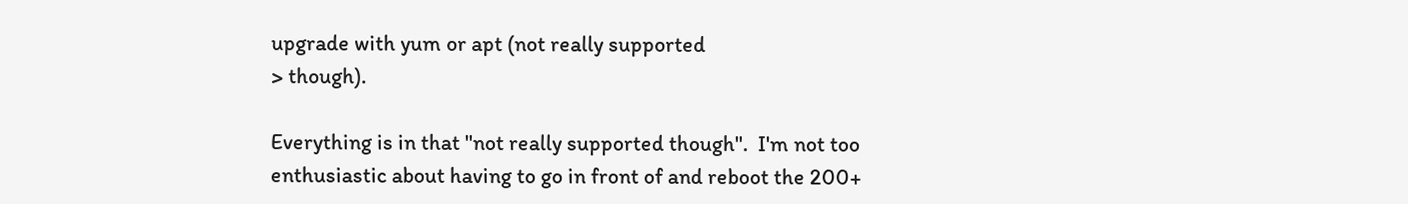upgrade with yum or apt (not really supported
> though).

Everything is in that "not really supported though".  I'm not too
enthusiastic about having to go in front of and reboot the 200+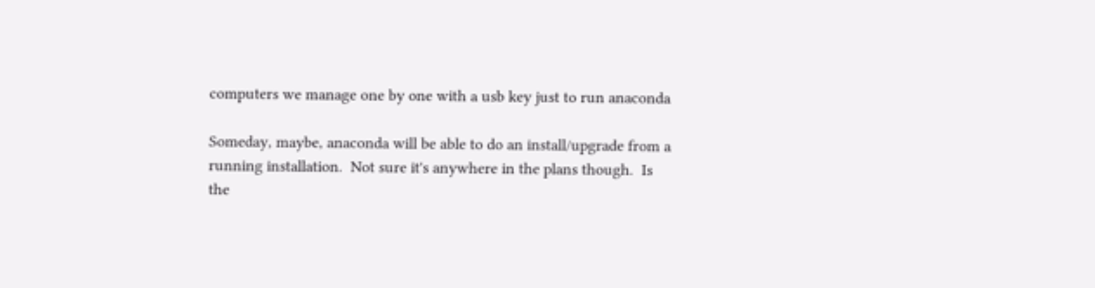computers we manage one by one with a usb key just to run anaconda

Someday, maybe, anaconda will be able to do an install/upgrade from a
running installation.  Not sure it's anywhere in the plans though.  Is
the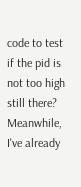code to test if the pid is not too high still there?  Meanwhile,
I've already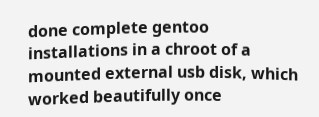done complete gentoo installations in a chroot of a
mounted external usb disk, which worked beautifully once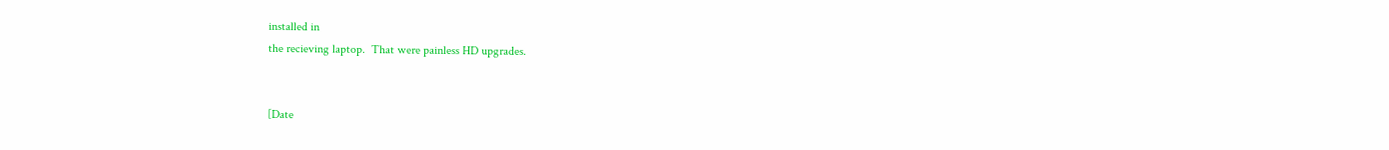installed in
the recieving laptop.  That were painless HD upgrades.


[Date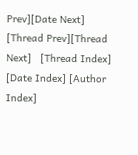Prev][Date Next]   [Thread Prev][Thread Next]   [Thread Index] [Date Index] [Author Index]